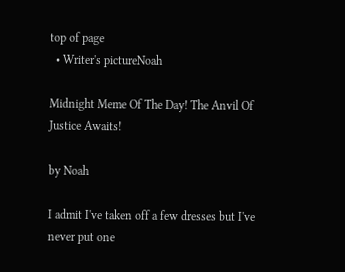top of page
  • Writer's pictureNoah

Midnight Meme Of The Day! The Anvil Of Justice Awaits!

by Noah

I admit I've taken off a few dresses but I've never put one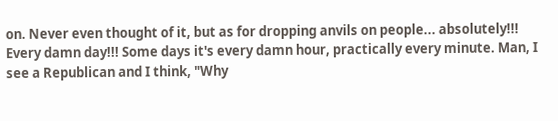on. Never even thought of it, but as for dropping anvils on people... absolutely!!! Every damn day!!! Some days it's every damn hour, practically every minute. Man, I see a Republican and I think, "Why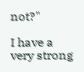not?"

I have a very strong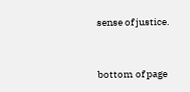sense of justice.



bottom of page